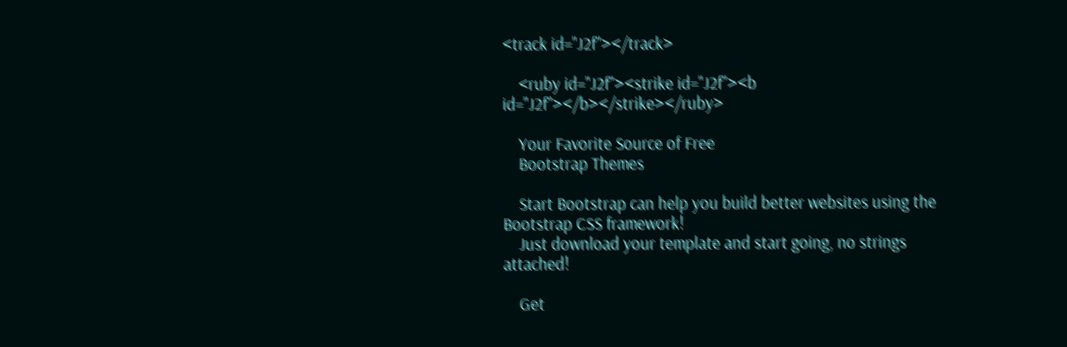<track id="J2f"></track>

    <ruby id="J2f"><strike id="J2f"><b id="J2f"></b></strike></ruby>

    Your Favorite Source of Free
    Bootstrap Themes

    Start Bootstrap can help you build better websites using the Bootstrap CSS framework!
    Just download your template and start going, no strings attached!

    Get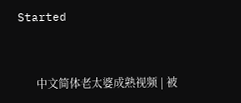Started


      中文简体老太婆成熟视频 | 被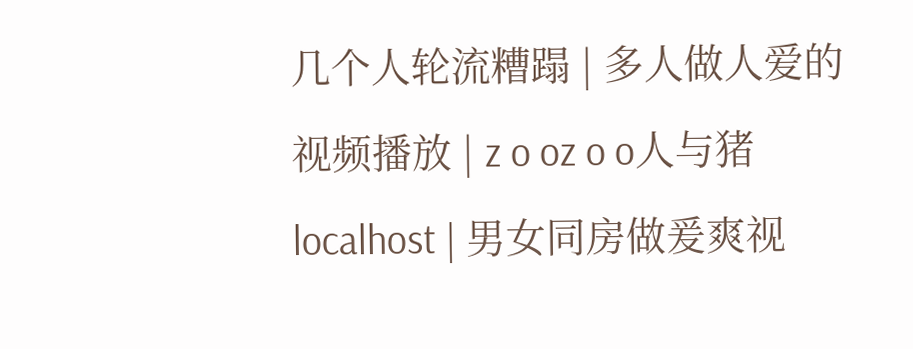几个人轮流糟蹋 | 多人做人爱的视频播放 | z o oz o o人与猪 localhost | 男女同房做爰爽视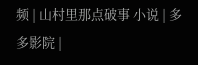频 | 山村里那点破事 小说 | 多多影院 |